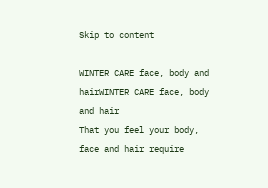Skip to content

WINTER CARE face, body and hairWINTER CARE face, body and hair
That you feel your body, face and hair require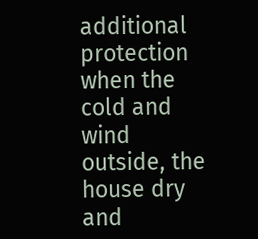additional protection when the cold and wind outside, the house dry and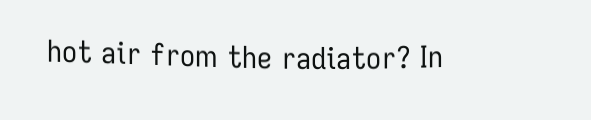hot air from the radiator? In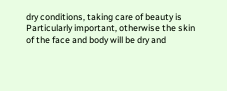dry conditions, taking care of beauty is Particularly important, otherwise the skin of the face and body will be dry and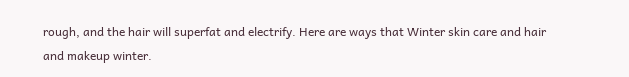rough, and the hair will superfat and electrify. Here are ways that Winter skin care and hair and makeup winter.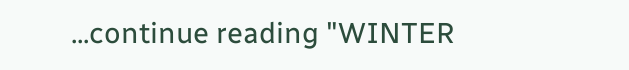...continue reading "WINTER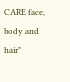CARE face, body and hair"